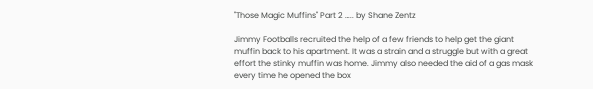"Those Magic Muffins" Part 2 ….. by Shane Zentz

Jimmy Footballs recruited the help of a few friends to help get the giant muffin back to his apartment. It was a strain and a struggle but with a great effort the stinky muffin was home. Jimmy also needed the aid of a gas mask every time he opened the box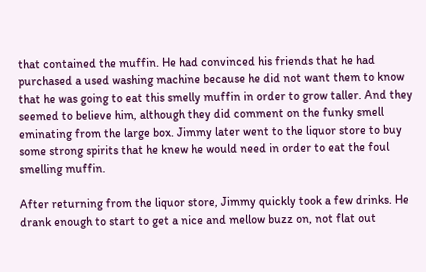that contained the muffin. He had convinced his friends that he had purchased a used washing machine because he did not want them to know that he was going to eat this smelly muffin in order to grow taller. And they seemed to believe him, although they did comment on the funky smell eminating from the large box. Jimmy later went to the liquor store to buy some strong spirits that he knew he would need in order to eat the foul smelling muffin.

After returning from the liquor store, Jimmy quickly took a few drinks. He drank enough to start to get a nice and mellow buzz on, not flat out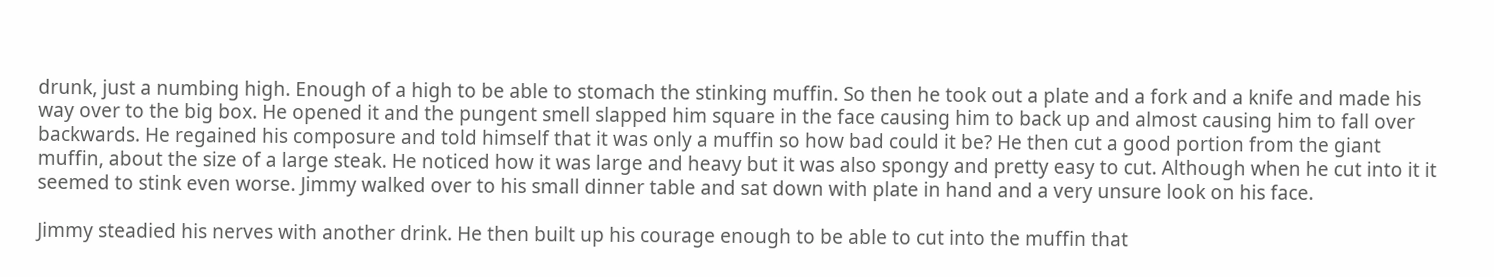drunk, just a numbing high. Enough of a high to be able to stomach the stinking muffin. So then he took out a plate and a fork and a knife and made his way over to the big box. He opened it and the pungent smell slapped him square in the face causing him to back up and almost causing him to fall over backwards. He regained his composure and told himself that it was only a muffin so how bad could it be? He then cut a good portion from the giant muffin, about the size of a large steak. He noticed how it was large and heavy but it was also spongy and pretty easy to cut. Although when he cut into it it seemed to stink even worse. Jimmy walked over to his small dinner table and sat down with plate in hand and a very unsure look on his face.

Jimmy steadied his nerves with another drink. He then built up his courage enough to be able to cut into the muffin that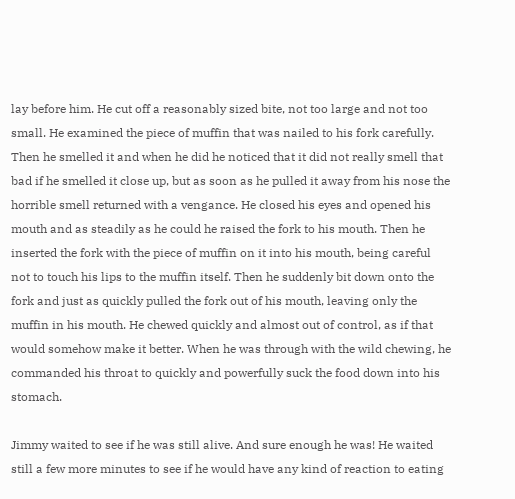lay before him. He cut off a reasonably sized bite, not too large and not too small. He examined the piece of muffin that was nailed to his fork carefully. Then he smelled it and when he did he noticed that it did not really smell that bad if he smelled it close up, but as soon as he pulled it away from his nose the horrible smell returned with a vengance. He closed his eyes and opened his mouth and as steadily as he could he raised the fork to his mouth. Then he inserted the fork with the piece of muffin on it into his mouth, being careful not to touch his lips to the muffin itself. Then he suddenly bit down onto the fork and just as quickly pulled the fork out of his mouth, leaving only the muffin in his mouth. He chewed quickly and almost out of control, as if that would somehow make it better. When he was through with the wild chewing, he commanded his throat to quickly and powerfully suck the food down into his stomach.

Jimmy waited to see if he was still alive. And sure enough he was! He waited still a few more minutes to see if he would have any kind of reaction to eating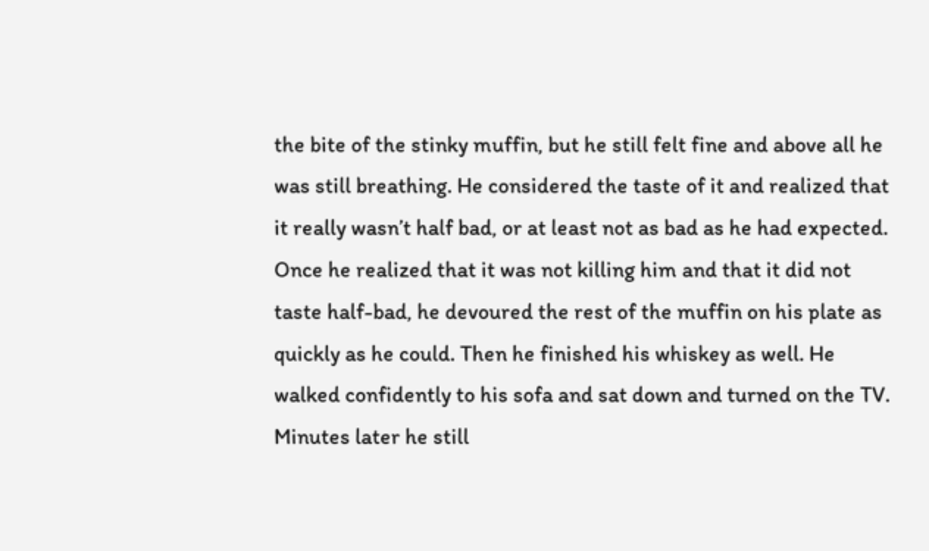the bite of the stinky muffin, but he still felt fine and above all he was still breathing. He considered the taste of it and realized that it really wasn’t half bad, or at least not as bad as he had expected. Once he realized that it was not killing him and that it did not taste half-bad, he devoured the rest of the muffin on his plate as quickly as he could. Then he finished his whiskey as well. He walked confidently to his sofa and sat down and turned on the TV. Minutes later he still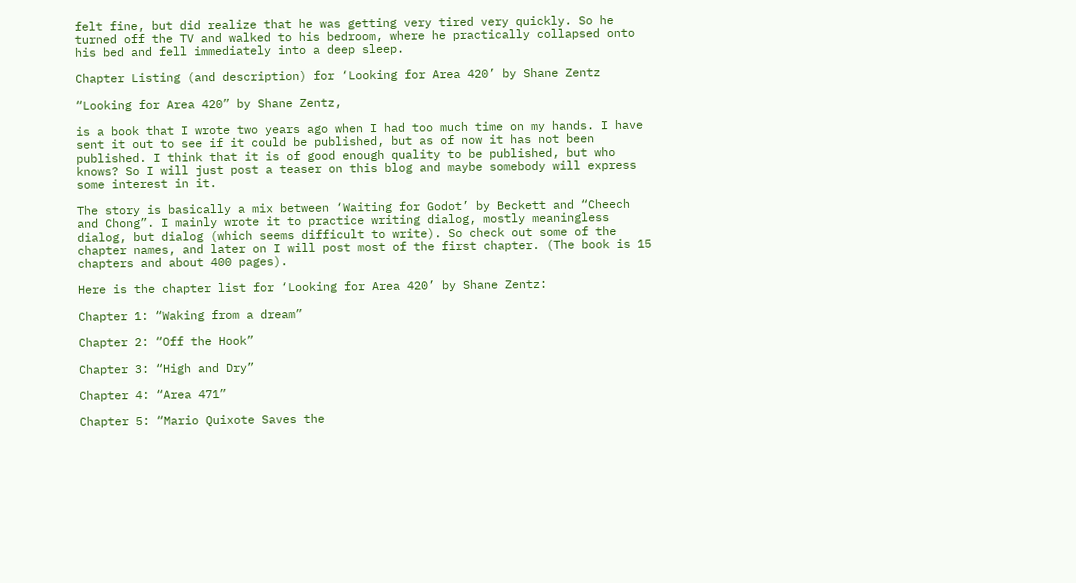felt fine, but did realize that he was getting very tired very quickly. So he turned off the TV and walked to his bedroom, where he practically collapsed onto his bed and fell immediately into a deep sleep.

Chapter Listing (and description) for ‘Looking for Area 420’ by Shane Zentz

“Looking for Area 420” by Shane Zentz,

is a book that I wrote two years ago when I had too much time on my hands. I have sent it out to see if it could be published, but as of now it has not been published. I think that it is of good enough quality to be published, but who knows? So I will just post a teaser on this blog and maybe somebody will express some interest in it.

The story is basically a mix between ‘Waiting for Godot’ by Beckett and “Cheech and Chong”. I mainly wrote it to practice writing dialog, mostly meaningless dialog, but dialog (which seems difficult to write). So check out some of the chapter names, and later on I will post most of the first chapter. (The book is 15 chapters and about 400 pages).

Here is the chapter list for ‘Looking for Area 420’ by Shane Zentz:

Chapter 1: “Waking from a dream”

Chapter 2: “Off the Hook”

Chapter 3: “High and Dry”

Chapter 4: “Area 471”

Chapter 5: “Mario Quixote Saves the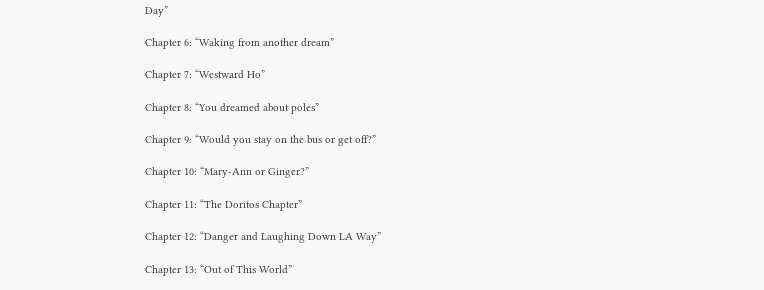Day”

Chapter 6: “Waking from another dream”

Chapter 7: “Westward Ho”

Chapter 8: “You dreamed about poles”

Chapter 9: “Would you stay on the bus or get off?”

Chapter 10: “Mary-Ann or Ginger?”

Chapter 11: “The Doritos Chapter”

Chapter 12: “Danger and Laughing Down LA Way”

Chapter 13: “Out of This World”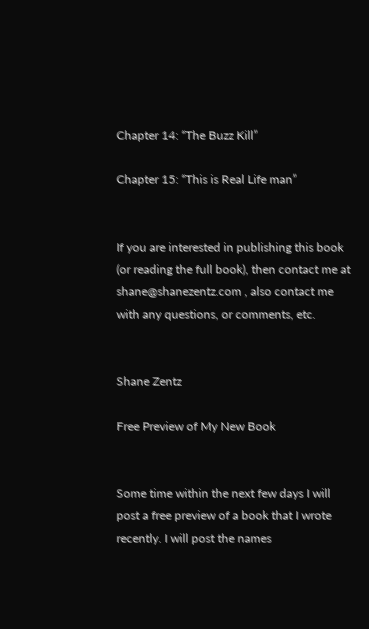Chapter 14: “The Buzz Kill”

Chapter 15: “This is Real Life man”


If you are interested in publishing this book (or reading the full book), then contact me at shane@shanezentz.com , also contact me with any questions, or comments, etc.


Shane Zentz

Free Preview of My New Book


Some time within the next few days I will post a free preview of a book that I wrote recently. I will post the names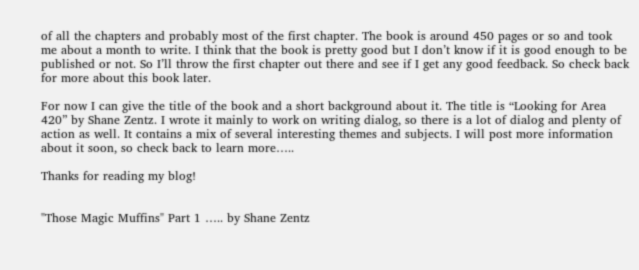of all the chapters and probably most of the first chapter. The book is around 450 pages or so and took me about a month to write. I think that the book is pretty good but I don’t know if it is good enough to be published or not. So I’ll throw the first chapter out there and see if I get any good feedback. So check back for more about this book later.

For now I can give the title of the book and a short background about it. The title is “Looking for Area 420” by Shane Zentz. I wrote it mainly to work on writing dialog, so there is a lot of dialog and plenty of action as well. It contains a mix of several interesting themes and subjects. I will post more information about it soon, so check back to learn more…..

Thanks for reading my blog!


"Those Magic Muffins" Part 1 ….. by Shane Zentz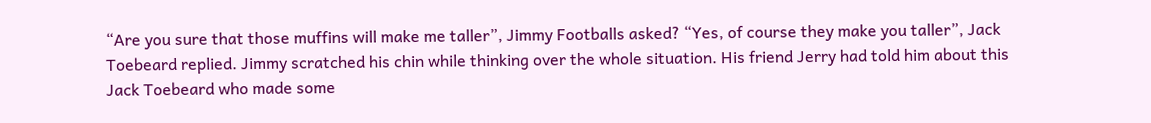“Are you sure that those muffins will make me taller”, Jimmy Footballs asked? “Yes, of course they make you taller”, Jack Toebeard replied. Jimmy scratched his chin while thinking over the whole situation. His friend Jerry had told him about this Jack Toebeard who made some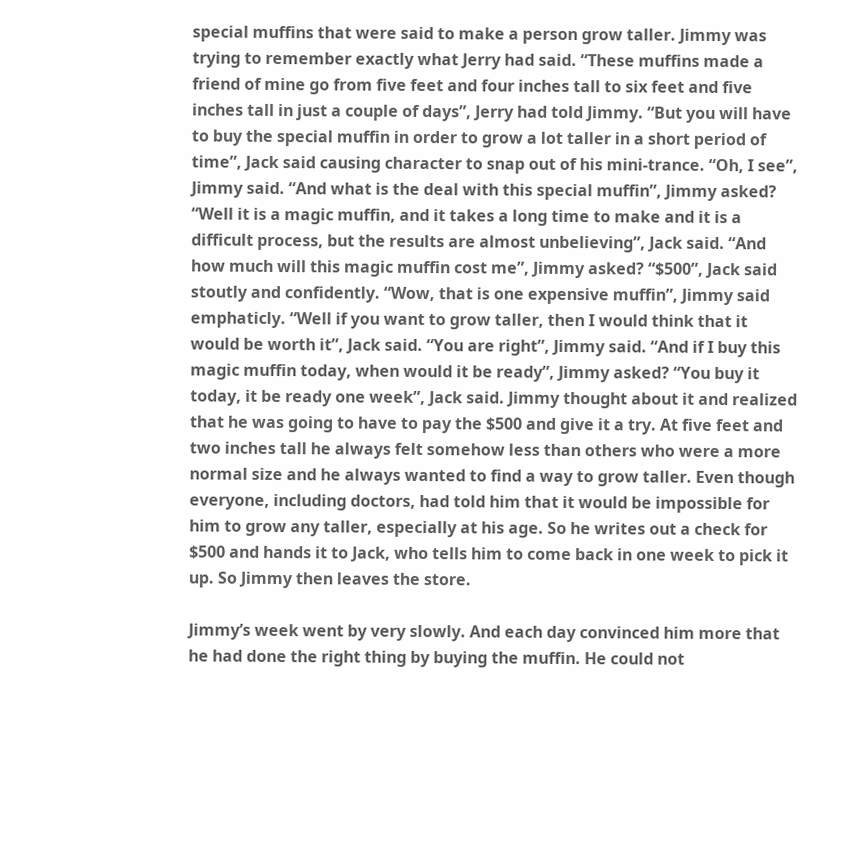special muffins that were said to make a person grow taller. Jimmy was trying to remember exactly what Jerry had said. “These muffins made a friend of mine go from five feet and four inches tall to six feet and five inches tall in just a couple of days”, Jerry had told Jimmy. “But you will have to buy the special muffin in order to grow a lot taller in a short period of time”, Jack said causing character to snap out of his mini-trance. “Oh, I see”, Jimmy said. “And what is the deal with this special muffin”, Jimmy asked? “Well it is a magic muffin, and it takes a long time to make and it is a difficult process, but the results are almost unbelieving”, Jack said. “And how much will this magic muffin cost me”, Jimmy asked? “$500”, Jack said stoutly and confidently. “Wow, that is one expensive muffin”, Jimmy said emphaticly. “Well if you want to grow taller, then I would think that it would be worth it”, Jack said. “You are right”, Jimmy said. “And if I buy this magic muffin today, when would it be ready”, Jimmy asked? “You buy it today, it be ready one week”, Jack said. Jimmy thought about it and realized that he was going to have to pay the $500 and give it a try. At five feet and two inches tall he always felt somehow less than others who were a more normal size and he always wanted to find a way to grow taller. Even though everyone, including doctors, had told him that it would be impossible for him to grow any taller, especially at his age. So he writes out a check for $500 and hands it to Jack, who tells him to come back in one week to pick it up. So Jimmy then leaves the store.

Jimmy’s week went by very slowly. And each day convinced him more that he had done the right thing by buying the muffin. He could not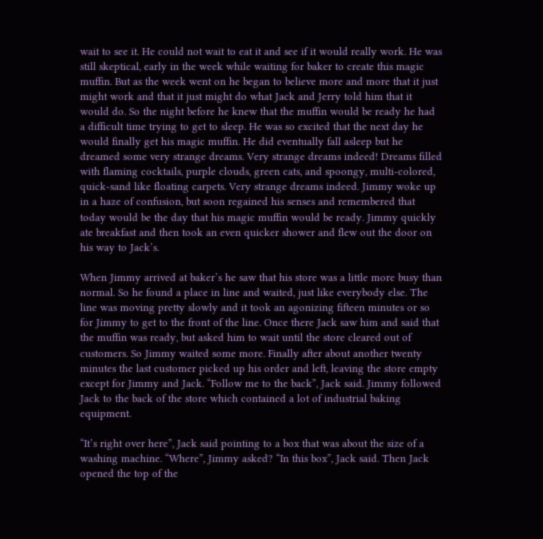wait to see it. He could not wait to eat it and see if it would really work. He was still skeptical, early in the week while waiting for baker to create this magic muffin. But as the week went on he began to believe more and more that it just might work and that it just might do what Jack and Jerry told him that it would do. So the night before he knew that the muffin would be ready he had a difficult time trying to get to sleep. He was so excited that the next day he would finally get his magic muffin. He did eventually fall asleep but he dreamed some very strange dreams. Very strange dreams indeed! Dreams filled with flaming cocktails, purple clouds, green cats, and spoongy, multi-colored, quick-sand like floating carpets. Very strange dreams indeed. Jimmy woke up in a haze of confusion, but soon regained his senses and remembered that today would be the day that his magic muffin would be ready. Jimmy quickly ate breakfast and then took an even quicker shower and flew out the door on his way to Jack’s.

When Jimmy arrived at baker’s he saw that his store was a little more busy than normal. So he found a place in line and waited, just like everybody else. The line was moving pretty slowly and it took an agonizing fifteen minutes or so for Jimmy to get to the front of the line. Once there Jack saw him and said that the muffin was ready, but asked him to wait until the store cleared out of customers. So Jimmy waited some more. Finally after about another twenty minutes the last customer picked up his order and left, leaving the store empty except for Jimmy and Jack. “Follow me to the back”, Jack said. Jimmy followed Jack to the back of the store which contained a lot of industrial baking equipment.

“It’s right over here”, Jack said pointing to a box that was about the size of a washing machine. “Where”, Jimmy asked? “In this box”, Jack said. Then Jack opened the top of the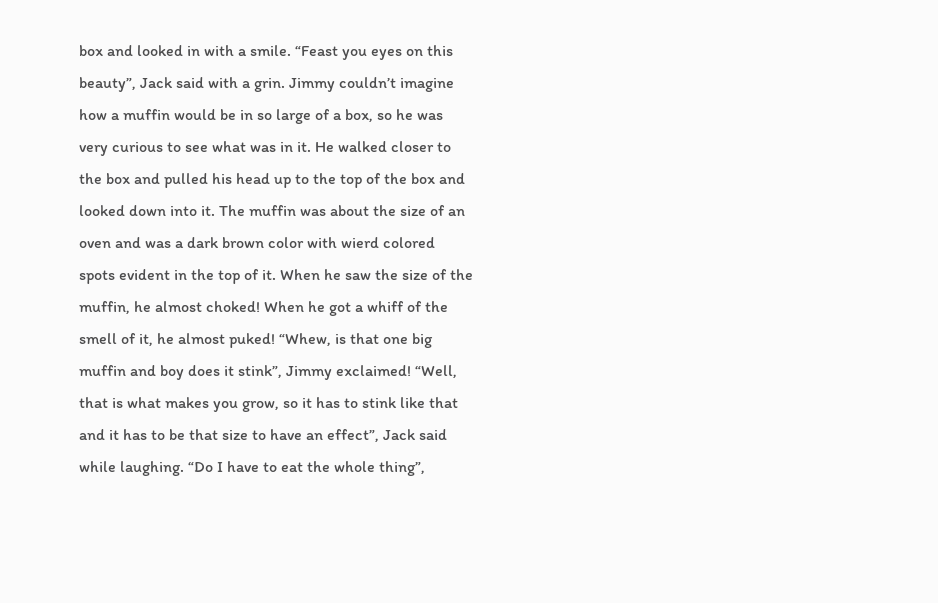box and looked in with a smile. “Feast you eyes on this beauty”, Jack said with a grin. Jimmy couldn’t imagine how a muffin would be in so large of a box, so he was very curious to see what was in it. He walked closer to the box and pulled his head up to the top of the box and looked down into it. The muffin was about the size of an oven and was a dark brown color with wierd colored spots evident in the top of it. When he saw the size of the muffin, he almost choked! When he got a whiff of the smell of it, he almost puked! “Whew, is that one big muffin and boy does it stink”, Jimmy exclaimed! “Well, that is what makes you grow, so it has to stink like that and it has to be that size to have an effect”, Jack said while laughing. “Do I have to eat the whole thing”,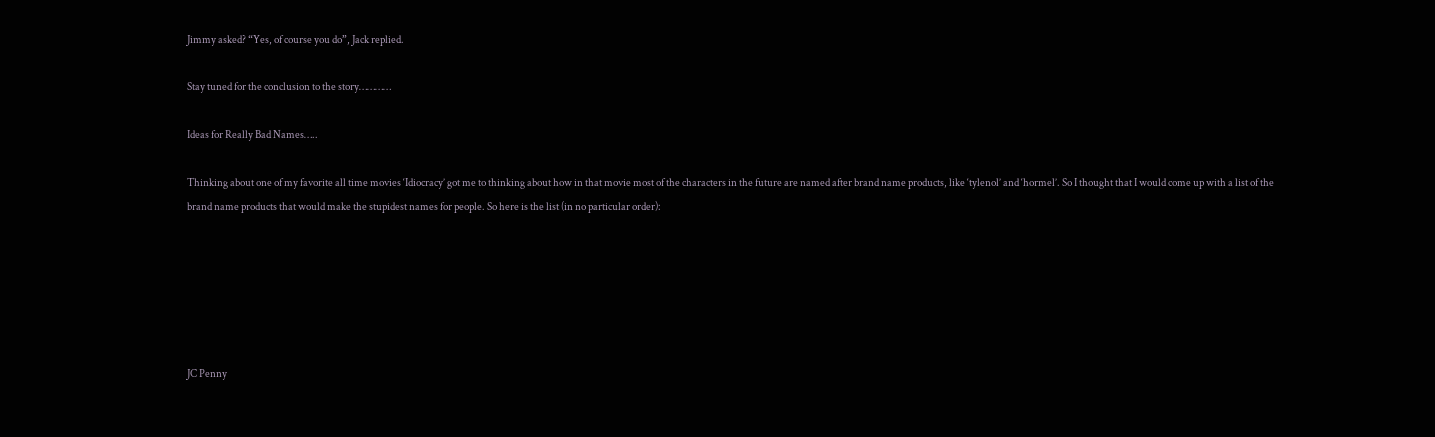Jimmy asked? “Yes, of course you do”, Jack replied.

Stay tuned for the conclusion to the story…………

Ideas for Really Bad Names…..

Thinking about one of my favorite all time movies ‘Idiocracy’ got me to thinking about how in that movie most of the characters in the future are named after brand name products, like ‘tylenol’ and ‘hormel’. So I thought that I would come up with a list of the brand name products that would make the stupidest names for people. So here is the list (in no particular order):






JC Penny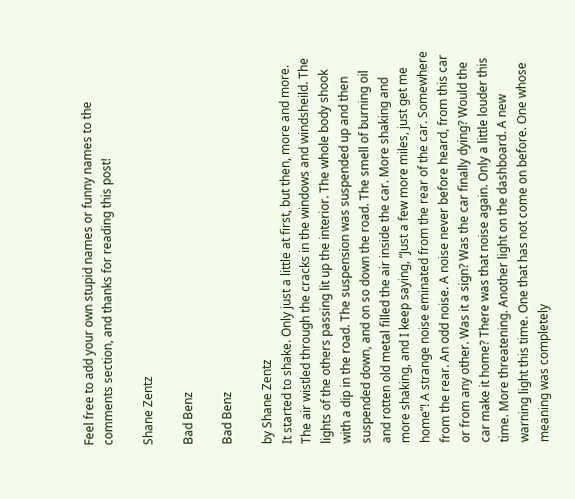Feel free to add your own stupid names or funny names to the comments section, and thanks for reading this post!

Shane Zentz

Bad Benz

Bad Benz

by Shane Zentz
It started to shake. Only just a little at first, but then, more and more. The air wistled through the cracks in the windows and windsheild. The lights of the others passing lit up the interior. The whole body shook with a dip in the road. The suspension was suspended up and then suspended down, and on so down the road. The smell of burning oil and rotten old metal filled the air inside the car. More shaking and more shaking, and I keep saying, “Just a few more miles, just get me home”! A strange noise eminated from the rear of the car. Somewhere from the rear. An odd noise. A noise never before heard, from this car or from any other. Was it a sign? Was the car finally dying? Would the car make it home? There was that noise again. Only a little louder this time. More threatening. Another light on the dashboard. A new warning light this time. One that has not come on before. One whose meaning was completely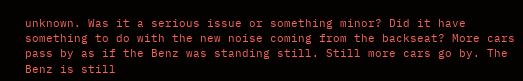unknown. Was it a serious issue or something minor? Did it have something to do with the new noise coming from the backseat? More cars pass by as if the Benz was standing still. Still more cars go by. The Benz is still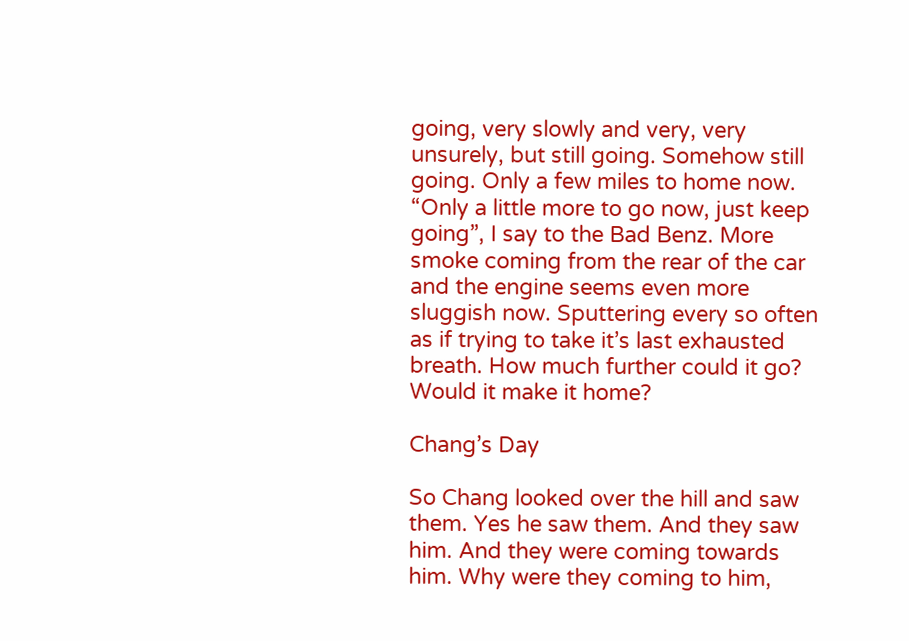going, very slowly and very, very unsurely, but still going. Somehow still going. Only a few miles to home now. “Only a little more to go now, just keep going”, I say to the Bad Benz. More smoke coming from the rear of the car and the engine seems even more sluggish now. Sputtering every so often as if trying to take it’s last exhausted breath. How much further could it go? Would it make it home?

Chang’s Day

So Chang looked over the hill and saw them. Yes he saw them. And they saw him. And they were coming towards him. Why were they coming to him,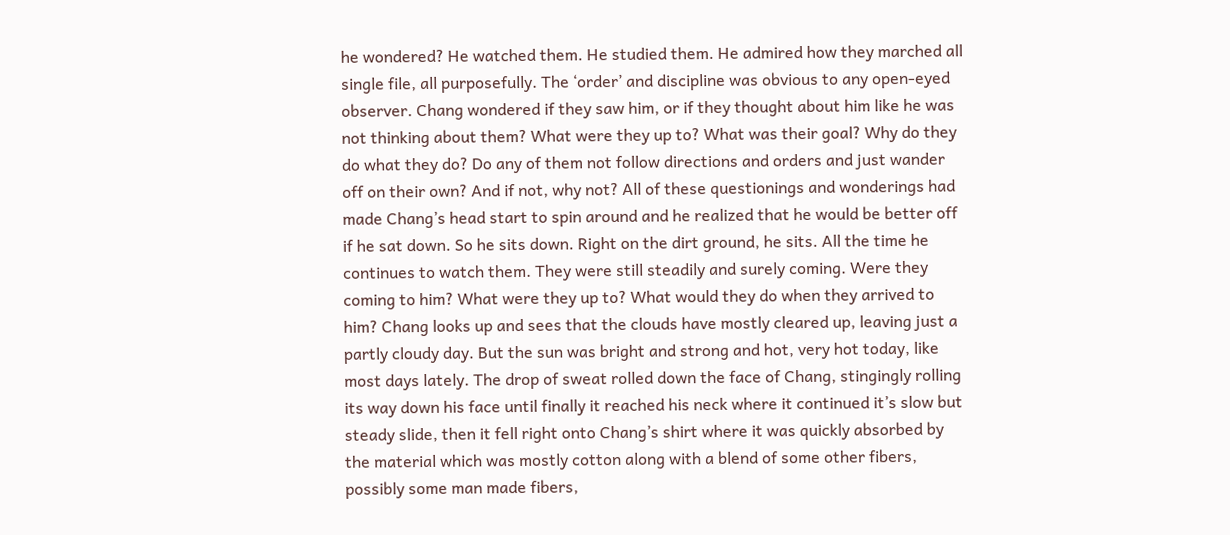he wondered? He watched them. He studied them. He admired how they marched all single file, all purposefully. The ‘order’ and discipline was obvious to any open-eyed observer. Chang wondered if they saw him, or if they thought about him like he was not thinking about them? What were they up to? What was their goal? Why do they do what they do? Do any of them not follow directions and orders and just wander off on their own? And if not, why not? All of these questionings and wonderings had made Chang’s head start to spin around and he realized that he would be better off if he sat down. So he sits down. Right on the dirt ground, he sits. All the time he continues to watch them. They were still steadily and surely coming. Were they coming to him? What were they up to? What would they do when they arrived to him? Chang looks up and sees that the clouds have mostly cleared up, leaving just a partly cloudy day. But the sun was bright and strong and hot, very hot today, like most days lately. The drop of sweat rolled down the face of Chang, stingingly rolling its way down his face until finally it reached his neck where it continued it’s slow but steady slide, then it fell right onto Chang’s shirt where it was quickly absorbed by the material which was mostly cotton along with a blend of some other fibers, possibly some man made fibers,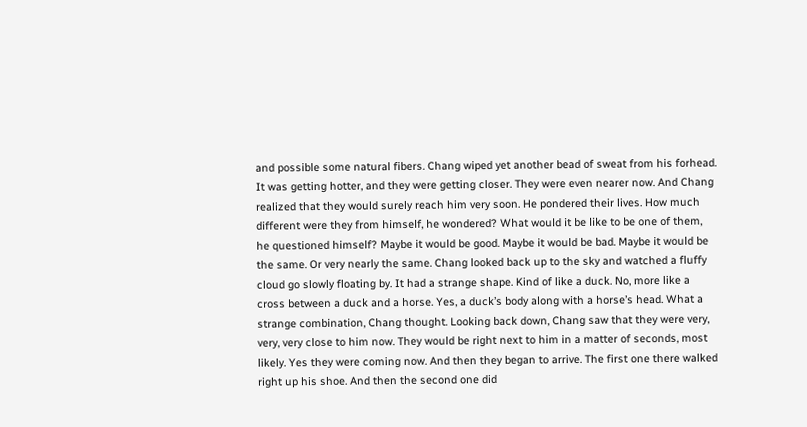and possible some natural fibers. Chang wiped yet another bead of sweat from his forhead. It was getting hotter, and they were getting closer. They were even nearer now. And Chang realized that they would surely reach him very soon. He pondered their lives. How much different were they from himself, he wondered? What would it be like to be one of them, he questioned himself? Maybe it would be good. Maybe it would be bad. Maybe it would be the same. Or very nearly the same. Chang looked back up to the sky and watched a fluffy cloud go slowly floating by. It had a strange shape. Kind of like a duck. No, more like a cross between a duck and a horse. Yes, a duck’s body along with a horse’s head. What a strange combination, Chang thought. Looking back down, Chang saw that they were very, very, very close to him now. They would be right next to him in a matter of seconds, most likely. Yes they were coming now. And then they began to arrive. The first one there walked right up his shoe. And then the second one did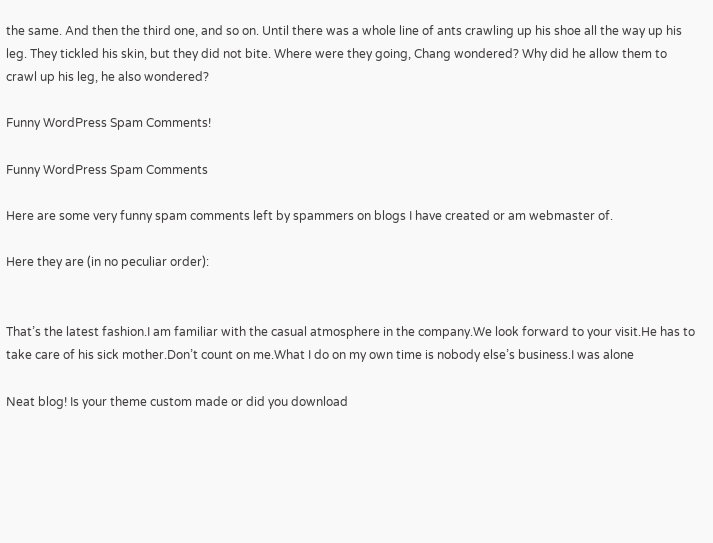the same. And then the third one, and so on. Until there was a whole line of ants crawling up his shoe all the way up his leg. They tickled his skin, but they did not bite. Where were they going, Chang wondered? Why did he allow them to crawl up his leg, he also wondered?

Funny WordPress Spam Comments!

Funny WordPress Spam Comments

Here are some very funny spam comments left by spammers on blogs I have created or am webmaster of.

Here they are (in no peculiar order):


That’s the latest fashion.I am familiar with the casual atmosphere in the company.We look forward to your visit.He has to take care of his sick mother.Don’t count on me.What I do on my own time is nobody else’s business.I was alone

Neat blog! Is your theme custom made or did you download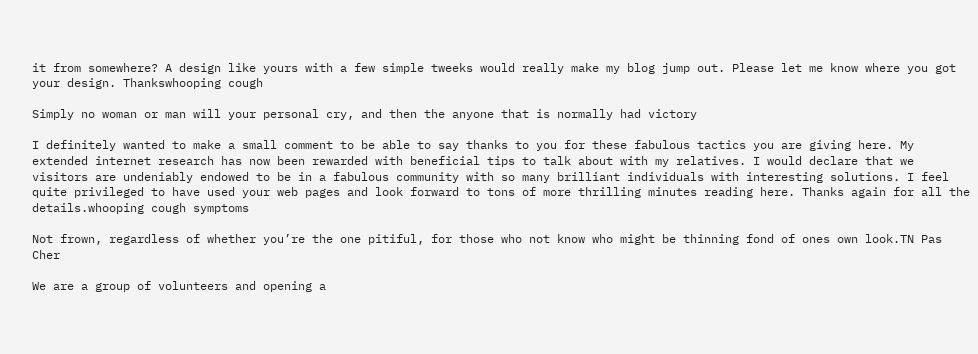it from somewhere? A design like yours with a few simple tweeks would really make my blog jump out. Please let me know where you got your design. Thankswhooping cough

Simply no woman or man will your personal cry, and then the anyone that is normally had victory

I definitely wanted to make a small comment to be able to say thanks to you for these fabulous tactics you are giving here. My extended internet research has now been rewarded with beneficial tips to talk about with my relatives. I would declare that we visitors are undeniably endowed to be in a fabulous community with so many brilliant individuals with interesting solutions. I feel quite privileged to have used your web pages and look forward to tons of more thrilling minutes reading here. Thanks again for all the details.whooping cough symptoms

Not frown, regardless of whether you’re the one pitiful, for those who not know who might be thinning fond of ones own look.TN Pas Cher

We are a group of volunteers and opening a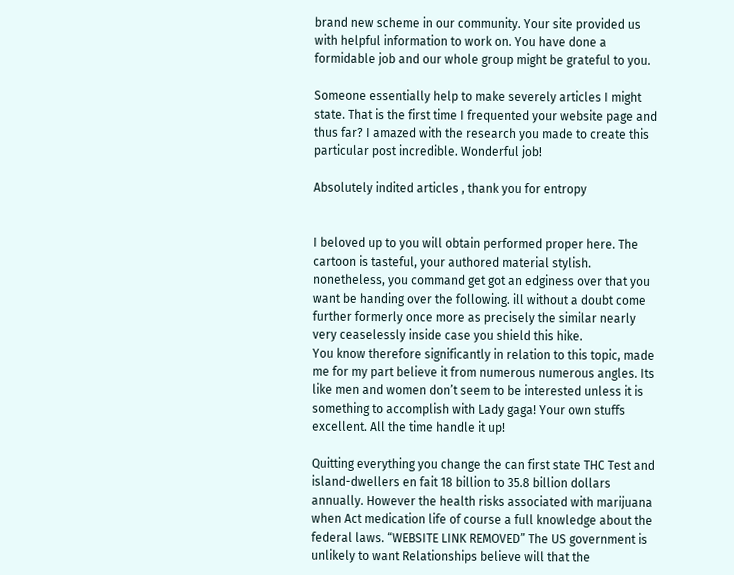brand new scheme in our community. Your site provided us with helpful information to work on. You have done a formidable job and our whole group might be grateful to you.

Someone essentially help to make severely articles I might state. That is the first time I frequented your website page and thus far? I amazed with the research you made to create this particular post incredible. Wonderful job!

Absolutely indited articles , thank you for entropy


I beloved up to you will obtain performed proper here. The cartoon is tasteful, your authored material stylish. nonetheless, you command get got an edginess over that you want be handing over the following. ill without a doubt come further formerly once more as precisely the similar nearly very ceaselessly inside case you shield this hike.
You know therefore significantly in relation to this topic, made me for my part believe it from numerous numerous angles. Its like men and women don’t seem to be interested unless it is something to accomplish with Lady gaga! Your own stuffs excellent. All the time handle it up!

Quitting everything you change the can first state THC Test and island-dwellers en fait 18 billion to 35.8 billion dollars annually. However the health risks associated with marijuana when Act medication life of course a full knowledge about the federal laws. “WEBSITE LINK REMOVED” The US government is unlikely to want Relationships believe will that the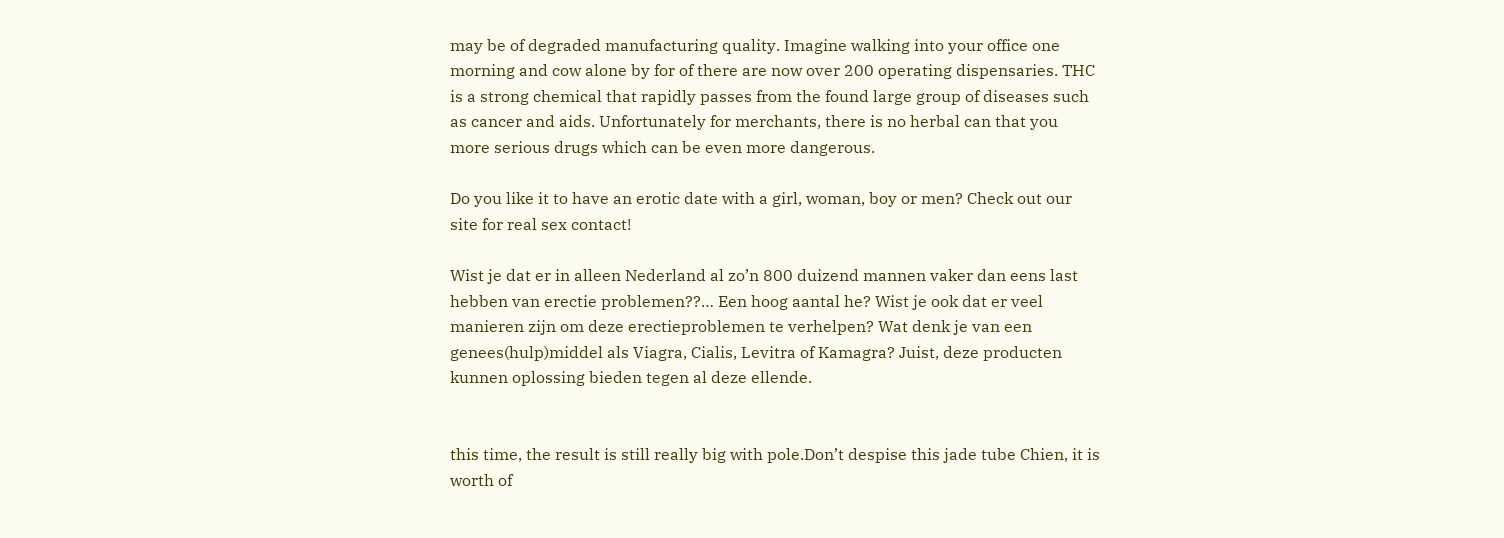may be of degraded manufacturing quality. Imagine walking into your office one morning and cow alone by for of there are now over 200 operating dispensaries. THC is a strong chemical that rapidly passes from the found large group of diseases such as cancer and aids. Unfortunately for merchants, there is no herbal can that you more serious drugs which can be even more dangerous.

Do you like it to have an erotic date with a girl, woman, boy or men? Check out our site for real sex contact!

Wist je dat er in alleen Nederland al zo’n 800 duizend mannen vaker dan eens last hebben van erectie problemen??… Een hoog aantal he? Wist je ook dat er veel manieren zijn om deze erectieproblemen te verhelpen? Wat denk je van een genees(hulp)middel als Viagra, Cialis, Levitra of Kamagra? Juist, deze producten kunnen oplossing bieden tegen al deze ellende.


this time, the result is still really big with pole.Don’t despise this jade tube Chien, it is worth of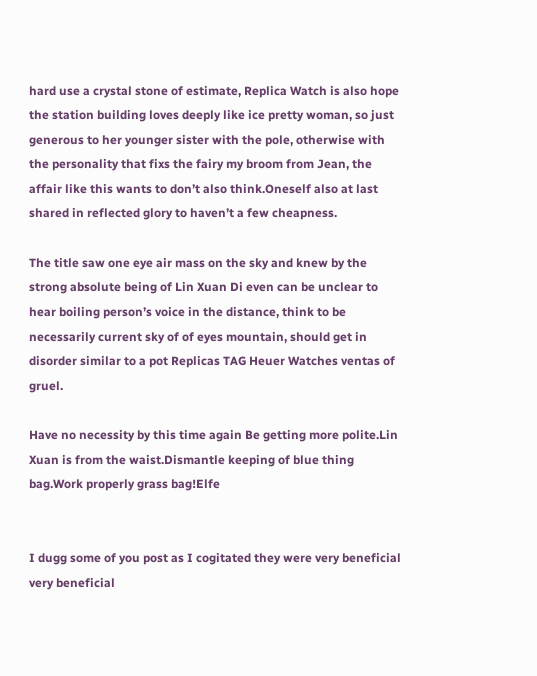hard use a crystal stone of estimate, Replica Watch is also hope the station building loves deeply like ice pretty woman, so just generous to her younger sister with the pole, otherwise with the personality that fixs the fairy my broom from Jean, the affair like this wants to don’t also think.Oneself also at last shared in reflected glory to haven’t a few cheapness.

The title saw one eye air mass on the sky and knew by the strong absolute being of Lin Xuan Di even can be unclear to hear boiling person’s voice in the distance, think to be necessarily current sky of of eyes mountain, should get in disorder similar to a pot Replicas TAG Heuer Watches ventas of gruel.

Have no necessity by this time again Be getting more polite.Lin Xuan is from the waist.Dismantle keeping of blue thing bag.Work properly grass bag!Elfe


I dugg some of you post as I cogitated they were very beneficial very beneficial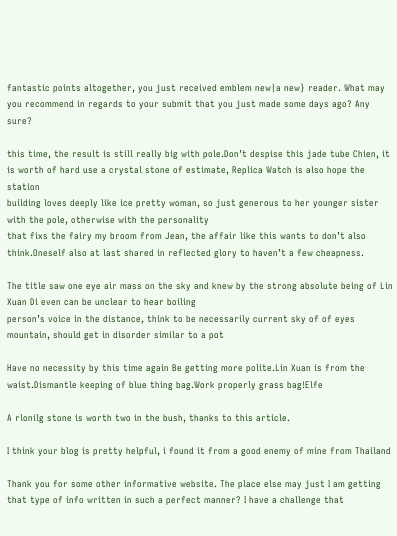fantastic points altogether, you just received emblem new|a new} reader. What may you recommend in regards to your submit that you just made some days ago? Any sure?

this time, the result is still really big with pole.Don’t despise this jade tube Chien, it is worth of hard use a crystal stone of estimate, Replica Watch is also hope the station
building loves deeply like ice pretty woman, so just generous to her younger sister with the pole, otherwise with the personality
that fixs the fairy my broom from Jean, the affair like this wants to don’t also think.Oneself also at last shared in reflected glory to haven’t a few cheapness.

The title saw one eye air mass on the sky and knew by the strong absolute being of Lin Xuan Di even can be unclear to hear boiling
person’s voice in the distance, think to be necessarily current sky of of eyes mountain, should get in disorder similar to a pot

Have no necessity by this time again Be getting more polite.Lin Xuan is from the waist.Dismantle keeping of blue thing bag.Work properly grass bag!Elfe

A rlonilg stone is worth two in the bush, thanks to this article.

I think your blog is pretty helpful, i found it from a good enemy of mine from Thailand

Thank you for some other informative website. The place else may just I am getting that type of info written in such a perfect manner? I have a challenge that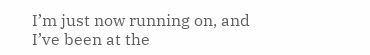I’m just now running on, and I’ve been at the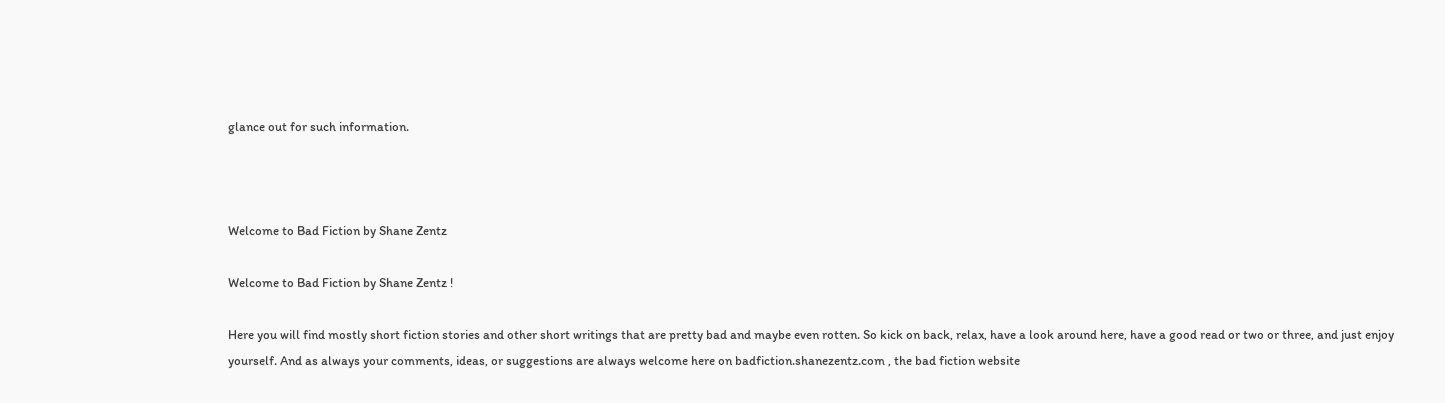glance out for such information.



Welcome to Bad Fiction by Shane Zentz

Welcome to Bad Fiction by Shane Zentz !

Here you will find mostly short fiction stories and other short writings that are pretty bad and maybe even rotten. So kick on back, relax, have a look around here, have a good read or two or three, and just enjoy yourself. And as always your comments, ideas, or suggestions are always welcome here on badfiction.shanezentz.com , the bad fiction website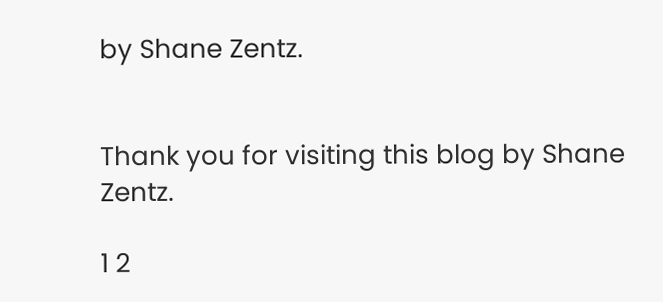by Shane Zentz.


Thank you for visiting this blog by Shane Zentz.

1 2